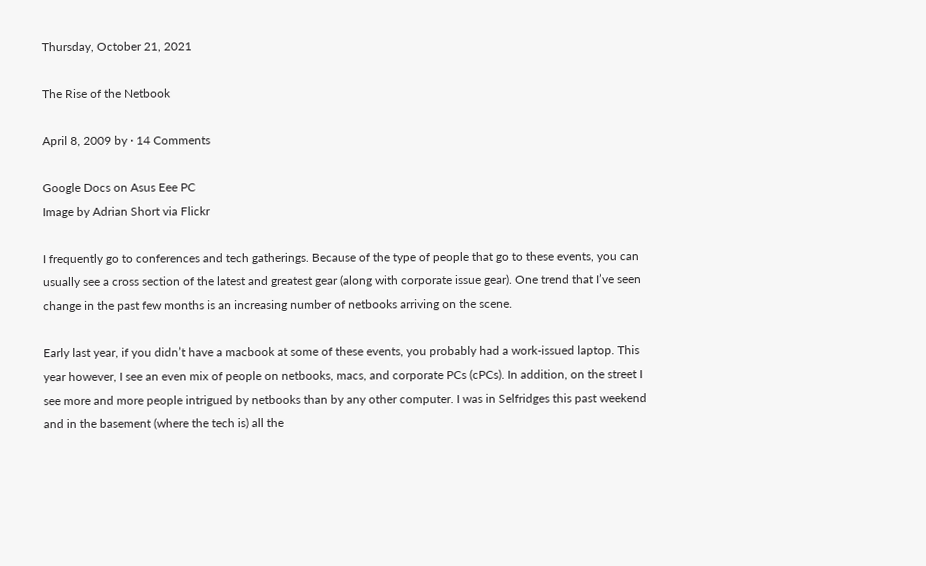Thursday, October 21, 2021

The Rise of the Netbook

April 8, 2009 by · 14 Comments

Google Docs on Asus Eee PC
Image by Adrian Short via Flickr

I frequently go to conferences and tech gatherings. Because of the type of people that go to these events, you can usually see a cross section of the latest and greatest gear (along with corporate issue gear). One trend that I’ve seen change in the past few months is an increasing number of netbooks arriving on the scene.

Early last year, if you didn’t have a macbook at some of these events, you probably had a work-issued laptop. This year however, I see an even mix of people on netbooks, macs, and corporate PCs (cPCs). In addition, on the street I see more and more people intrigued by netbooks than by any other computer. I was in Selfridges this past weekend and in the basement (where the tech is) all the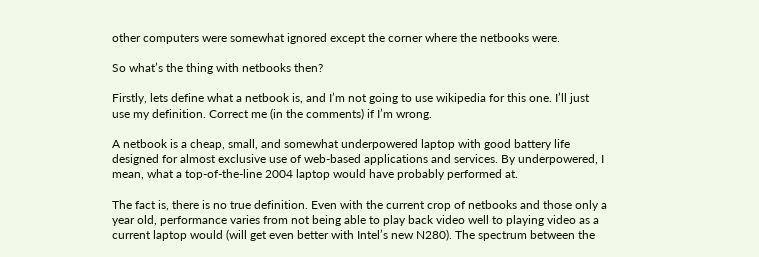other computers were somewhat ignored except the corner where the netbooks were.

So what’s the thing with netbooks then?

Firstly, lets define what a netbook is, and I’m not going to use wikipedia for this one. I’ll just use my definition. Correct me (in the comments) if I’m wrong.

A netbook is a cheap, small, and somewhat underpowered laptop with good battery life designed for almost exclusive use of web-based applications and services. By underpowered, I mean, what a top-of-the-line 2004 laptop would have probably performed at.

The fact is, there is no true definition. Even with the current crop of netbooks and those only a year old, performance varies from not being able to play back video well to playing video as a current laptop would (will get even better with Intel’s new N280). The spectrum between the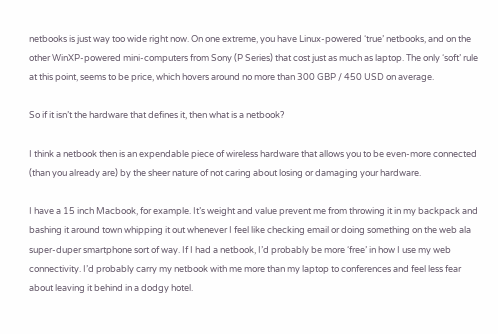netbooks is just way too wide right now. On one extreme, you have Linux-powered ‘true’ netbooks, and on the other WinXP-powered mini-computers from Sony (P Series) that cost just as much as laptop. The only ‘soft’ rule at this point, seems to be price, which hovers around no more than 300 GBP / 450 USD on average.

So if it isn’t the hardware that defines it, then what is a netbook?

I think a netbook then is an expendable piece of wireless hardware that allows you to be even-more connected (than you already are) by the sheer nature of not caring about losing or damaging your hardware.

I have a 15 inch Macbook, for example. It’s weight and value prevent me from throwing it in my backpack and bashing it around town whipping it out whenever I feel like checking email or doing something on the web ala super-duper smartphone sort of way. If I had a netbook, I’d probably be more ‘free’ in how I use my web connectivity. I’d probably carry my netbook with me more than my laptop to conferences and feel less fear about leaving it behind in a dodgy hotel.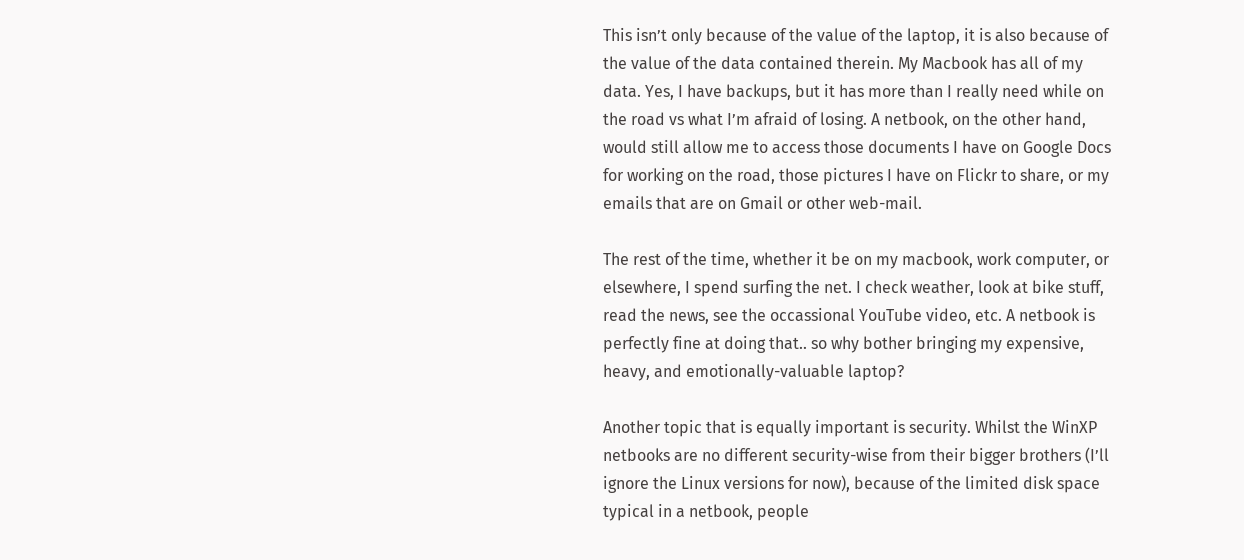This isn’t only because of the value of the laptop, it is also because of the value of the data contained therein. My Macbook has all of my data. Yes, I have backups, but it has more than I really need while on the road vs what I’m afraid of losing. A netbook, on the other hand, would still allow me to access those documents I have on Google Docs for working on the road, those pictures I have on Flickr to share, or my emails that are on Gmail or other web-mail.

The rest of the time, whether it be on my macbook, work computer, or elsewhere, I spend surfing the net. I check weather, look at bike stuff, read the news, see the occassional YouTube video, etc. A netbook is perfectly fine at doing that.. so why bother bringing my expensive, heavy, and emotionally-valuable laptop?

Another topic that is equally important is security. Whilst the WinXP netbooks are no different security-wise from their bigger brothers (I’ll ignore the Linux versions for now), because of the limited disk space typical in a netbook, people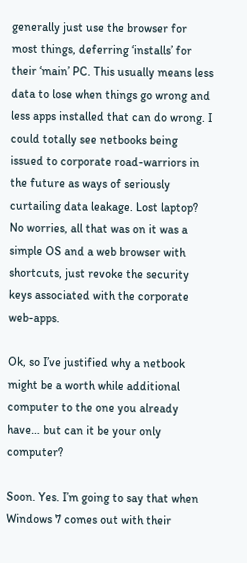generally just use the browser for most things, deferring ‘installs’ for their ‘main’ PC. This usually means less data to lose when things go wrong and less apps installed that can do wrong. I could totally see netbooks being issued to corporate road-warriors in the future as ways of seriously curtailing data leakage. Lost laptop? No worries, all that was on it was a simple OS and a web browser with shortcuts, just revoke the security keys associated with the corporate web-apps.

Ok, so I’ve justified why a netbook might be a worth while additional computer to the one you already have… but can it be your only computer?

Soon. Yes. I’m going to say that when Windows 7 comes out with their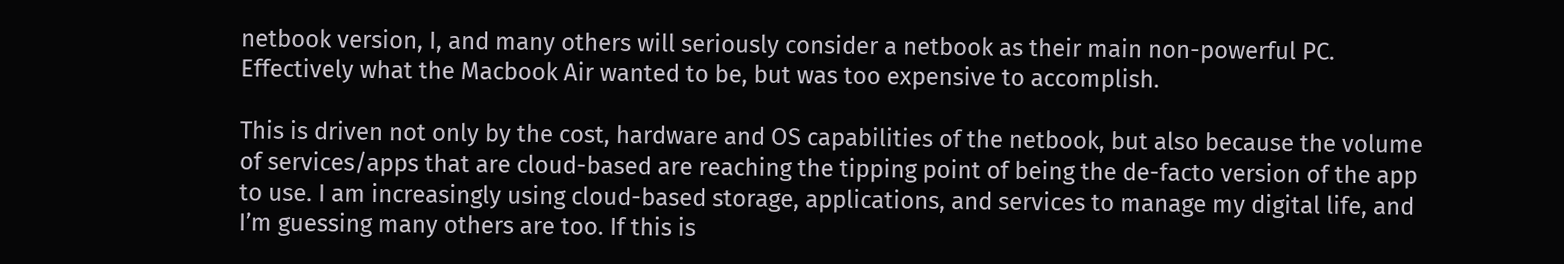netbook version, I, and many others will seriously consider a netbook as their main non-powerful PC. Effectively what the Macbook Air wanted to be, but was too expensive to accomplish.

This is driven not only by the cost, hardware and OS capabilities of the netbook, but also because the volume of services/apps that are cloud-based are reaching the tipping point of being the de-facto version of the app to use. I am increasingly using cloud-based storage, applications, and services to manage my digital life, and I’m guessing many others are too. If this is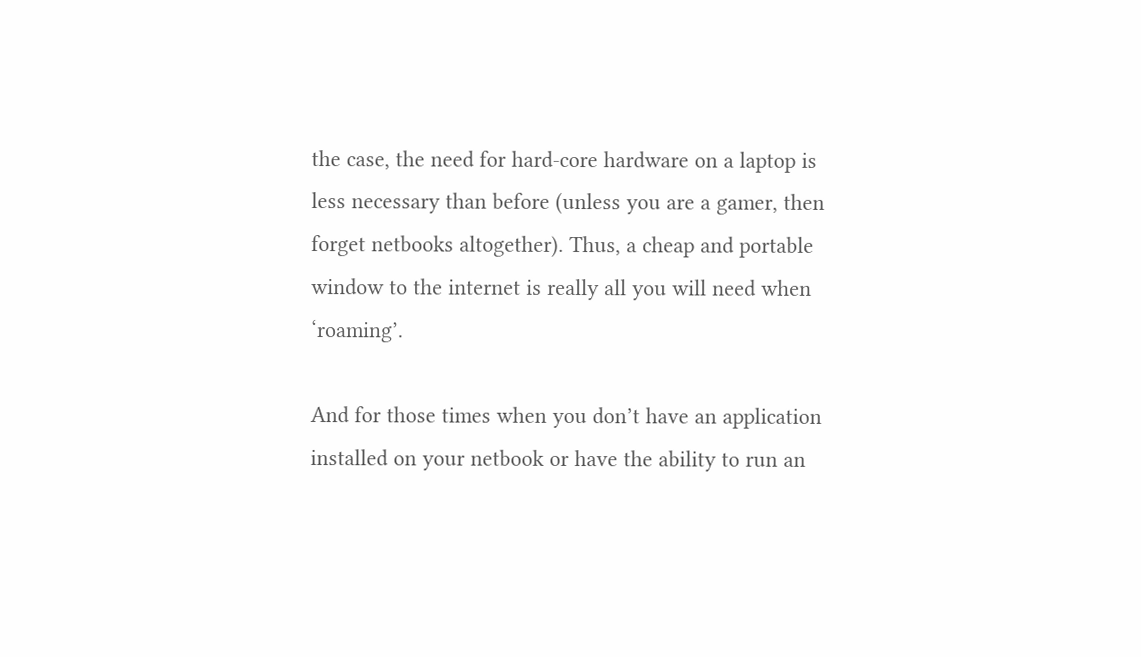the case, the need for hard-core hardware on a laptop is less necessary than before (unless you are a gamer, then forget netbooks altogether). Thus, a cheap and portable window to the internet is really all you will need when ‘roaming’.

And for those times when you don’t have an application installed on your netbook or have the ability to run an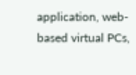application, web-based virtual PCs,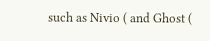such as Nivio ( and Ghost (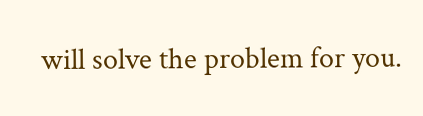will solve the problem for you.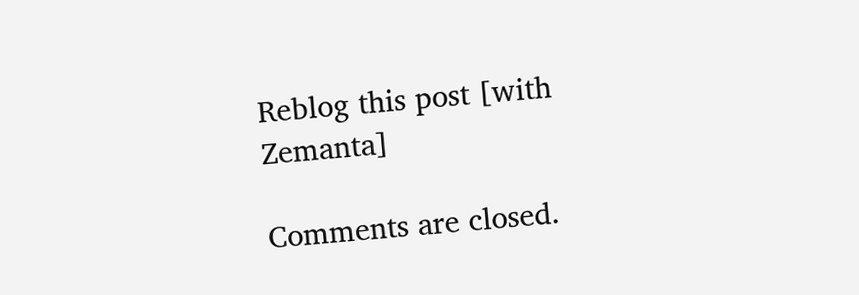Reblog this post [with Zemanta]

Comments are closed.